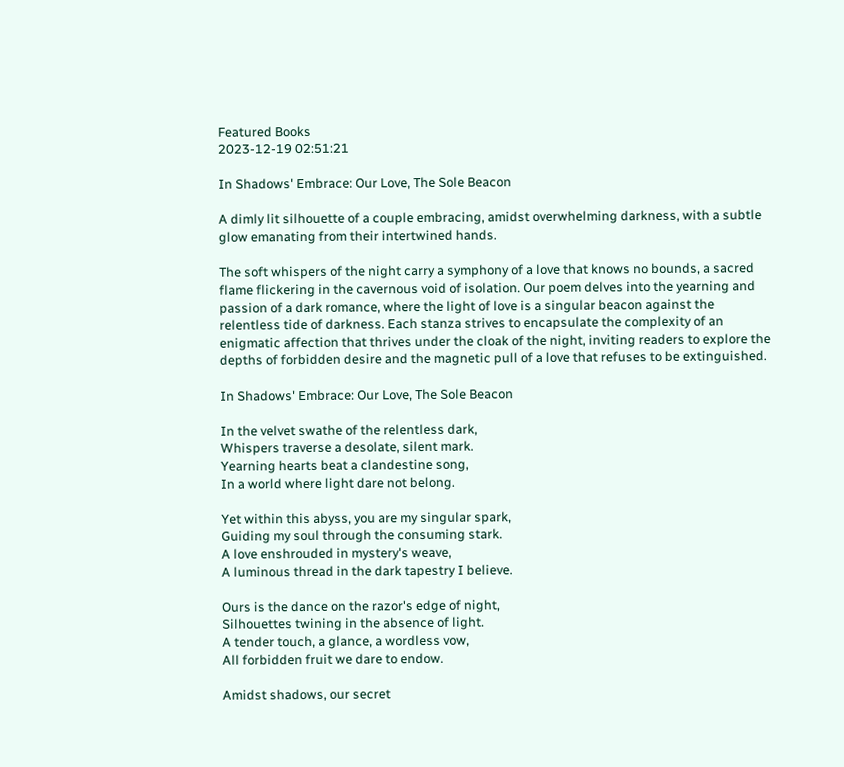Featured Books
2023-12-19 02:51:21

In Shadows' Embrace: Our Love, The Sole Beacon

A dimly lit silhouette of a couple embracing, amidst overwhelming darkness, with a subtle glow emanating from their intertwined hands.

The soft whispers of the night carry a symphony of a love that knows no bounds, a sacred flame flickering in the cavernous void of isolation. Our poem delves into the yearning and passion of a dark romance, where the light of love is a singular beacon against the relentless tide of darkness. Each stanza strives to encapsulate the complexity of an enigmatic affection that thrives under the cloak of the night, inviting readers to explore the depths of forbidden desire and the magnetic pull of a love that refuses to be extinguished.

In Shadows' Embrace: Our Love, The Sole Beacon

In the velvet swathe of the relentless dark,
Whispers traverse a desolate, silent mark.
Yearning hearts beat a clandestine song,
In a world where light dare not belong.

Yet within this abyss, you are my singular spark,
Guiding my soul through the consuming stark.
A love enshrouded in mystery's weave,
A luminous thread in the dark tapestry I believe.

Ours is the dance on the razor's edge of night,
Silhouettes twining in the absence of light.
A tender touch, a glance, a wordless vow,
All forbidden fruit we dare to endow.

Amidst shadows, our secret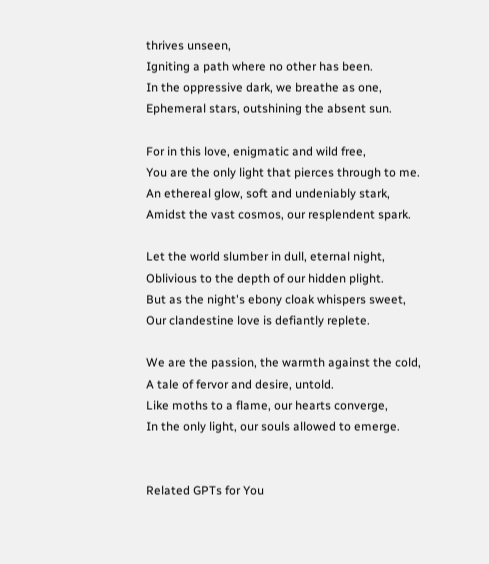thrives unseen,
Igniting a path where no other has been.
In the oppressive dark, we breathe as one,
Ephemeral stars, outshining the absent sun.

For in this love, enigmatic and wild free,
You are the only light that pierces through to me.
An ethereal glow, soft and undeniably stark,
Amidst the vast cosmos, our resplendent spark.

Let the world slumber in dull, eternal night,
Oblivious to the depth of our hidden plight.
But as the night's ebony cloak whispers sweet,
Our clandestine love is defiantly replete.

We are the passion, the warmth against the cold,
A tale of fervor and desire, untold.
Like moths to a flame, our hearts converge,
In the only light, our souls allowed to emerge.


Related GPTs for You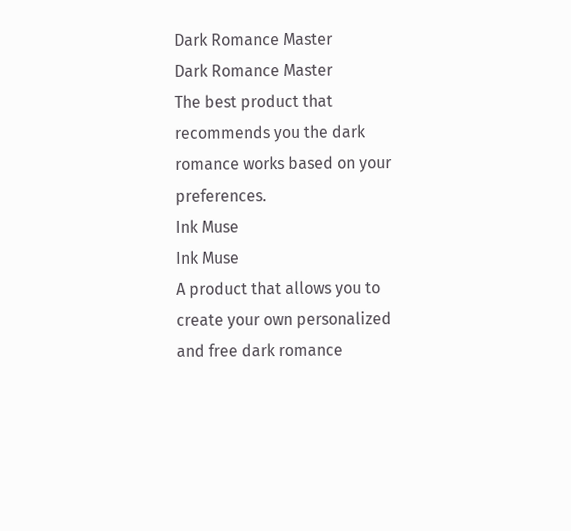Dark Romance Master
Dark Romance Master
The best product that recommends you the dark romance works based on your preferences.
Ink Muse
Ink Muse
A product that allows you to create your own personalized and free dark romance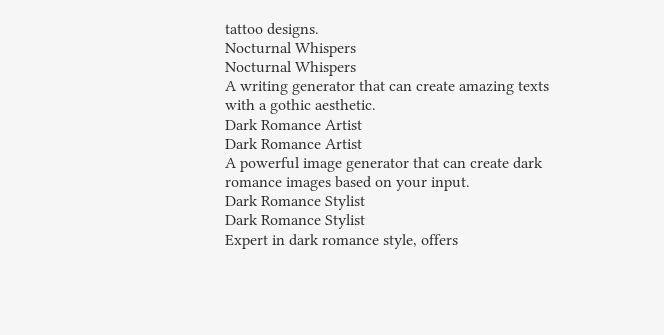tattoo designs.
Nocturnal Whispers
Nocturnal Whispers
A writing generator that can create amazing texts with a gothic aesthetic.
Dark Romance Artist
Dark Romance Artist
A powerful image generator that can create dark romance images based on your input.
Dark Romance Stylist
Dark Romance Stylist
Expert in dark romance style, offers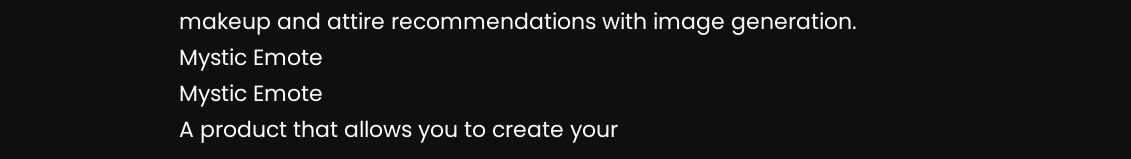makeup and attire recommendations with image generation.
Mystic Emote
Mystic Emote
A product that allows you to create your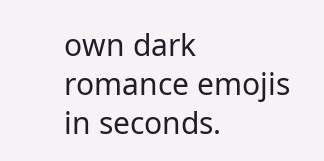own dark romance emojis in seconds.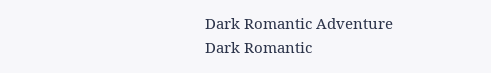Dark Romantic Adventure
Dark Romantic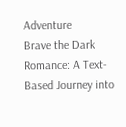Adventure
Brave the Dark Romance: A Text-Based Journey into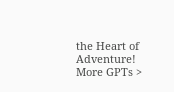the Heart of Adventure!
More GPTs >